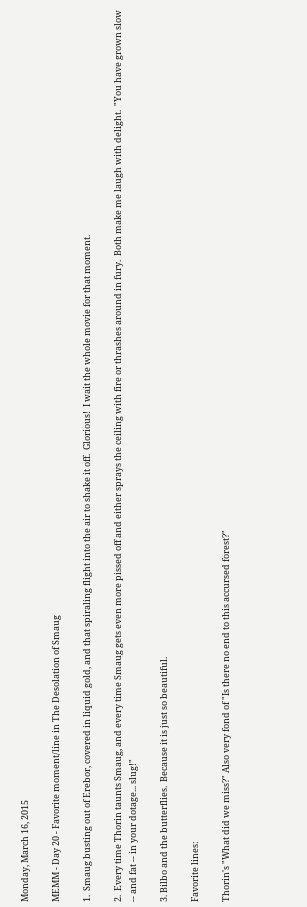Monday, March 16, 2015

MEMM - Day 20 - Favorite moment/line in The Desolation of Smaug

1.  Smaug busting out of Erebor, covered in liquid gold, and that spiraling flight into the air to shake it off.  Glorious!  I wait the whole movie for that moment.

2.  Every time Thorin taunts Smaug, and every time Smaug gets even more pissed off and either sprays the ceiling with fire or thrashes around in fury.  Both make me laugh with delight.  "You have grown slow -- and fat -- in your dotage... slug!"

3. Bilbo and the butterflies.  Because it is just so beautiful.

Favorite lines:

Thorin's "What did we miss?" Also very fond of "Is there no end to this accursed forest?"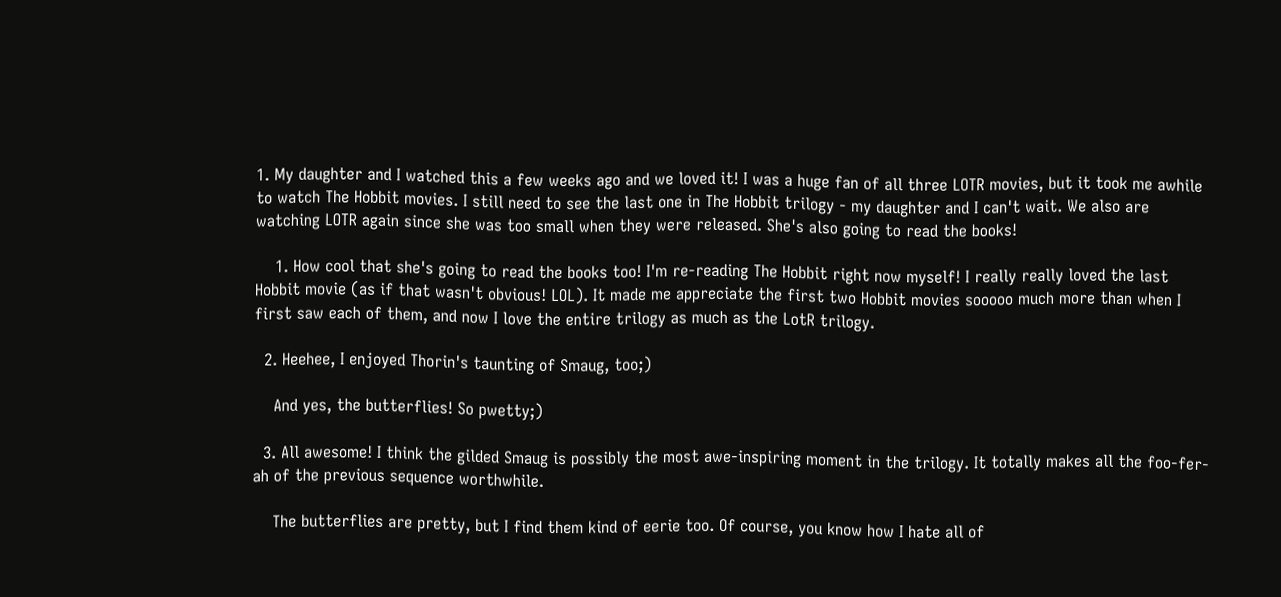1. My daughter and I watched this a few weeks ago and we loved it! I was a huge fan of all three LOTR movies, but it took me awhile to watch The Hobbit movies. I still need to see the last one in The Hobbit trilogy - my daughter and I can't wait. We also are watching LOTR again since she was too small when they were released. She's also going to read the books!

    1. How cool that she's going to read the books too! I'm re-reading The Hobbit right now myself! I really really loved the last Hobbit movie (as if that wasn't obvious! LOL). It made me appreciate the first two Hobbit movies sooooo much more than when I first saw each of them, and now I love the entire trilogy as much as the LotR trilogy.

  2. Heehee, I enjoyed Thorin's taunting of Smaug, too;)

    And yes, the butterflies! So pwetty;)

  3. All awesome! I think the gilded Smaug is possibly the most awe-inspiring moment in the trilogy. It totally makes all the foo-fer-ah of the previous sequence worthwhile.

    The butterflies are pretty, but I find them kind of eerie too. Of course, you know how I hate all of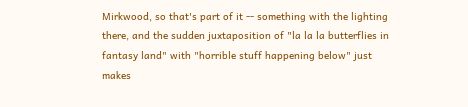Mirkwood, so that's part of it -- something with the lighting there, and the sudden juxtaposition of "la la la butterflies in fantasy land" with "horrible stuff happening below" just makes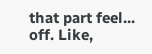that part feel... off. Like,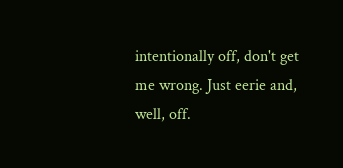intentionally off, don't get me wrong. Just eerie and, well, off.